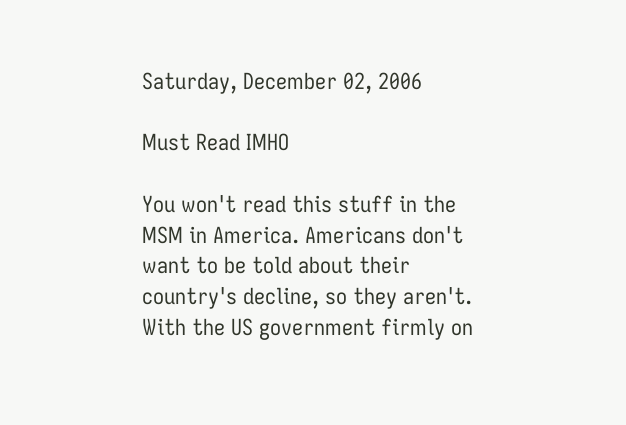Saturday, December 02, 2006

Must Read IMHO

You won't read this stuff in the MSM in America. Americans don't want to be told about their country's decline, so they aren't.
With the US government firmly on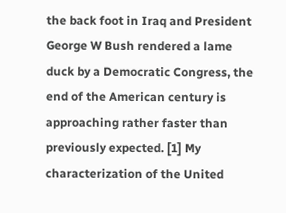the back foot in Iraq and President George W Bush rendered a lame duck by a Democratic Congress, the end of the American century is approaching rather faster than previously expected. [1] My characterization of the United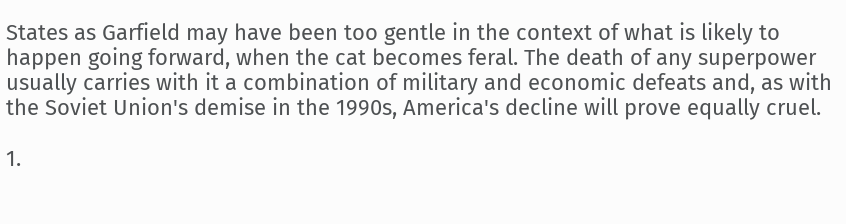States as Garfield may have been too gentle in the context of what is likely to happen going forward, when the cat becomes feral. The death of any superpower usually carries with it a combination of military and economic defeats and, as with the Soviet Union's demise in the 1990s, America's decline will prove equally cruel.

1.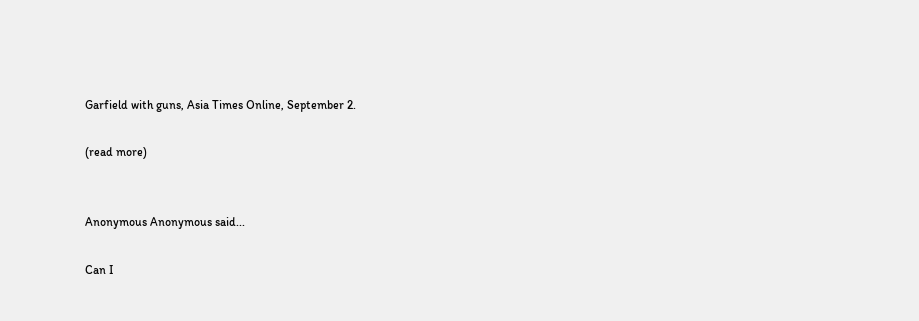Garfield with guns, Asia Times Online, September 2.

(read more)


Anonymous Anonymous said...

Can I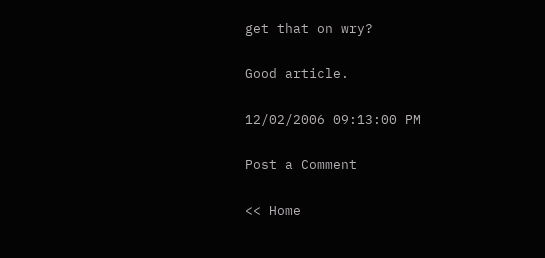get that on wry?

Good article.

12/02/2006 09:13:00 PM

Post a Comment

<< Home